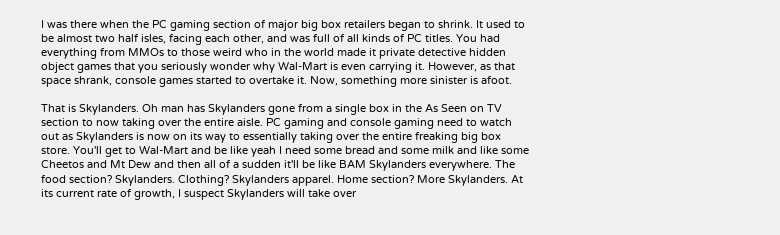I was there when the PC gaming section of major big box retailers began to shrink. It used to be almost two half isles, facing each other, and was full of all kinds of PC titles. You had everything from MMOs to those weird who in the world made it private detective hidden object games that you seriously wonder why Wal-Mart is even carrying it. However, as that space shrank, console games started to overtake it. Now, something more sinister is afoot.

That is Skylanders. Oh man has Skylanders gone from a single box in the As Seen on TV section to now taking over the entire aisle. PC gaming and console gaming need to watch out as Skylanders is now on its way to essentially taking over the entire freaking big box store. You'll get to Wal-Mart and be like yeah I need some bread and some milk and like some Cheetos and Mt Dew and then all of a sudden it'll be like BAM Skylanders everywhere. The food section? Skylanders. Clothing? Skylanders apparel. Home section? More Skylanders. At its current rate of growth, I suspect Skylanders will take over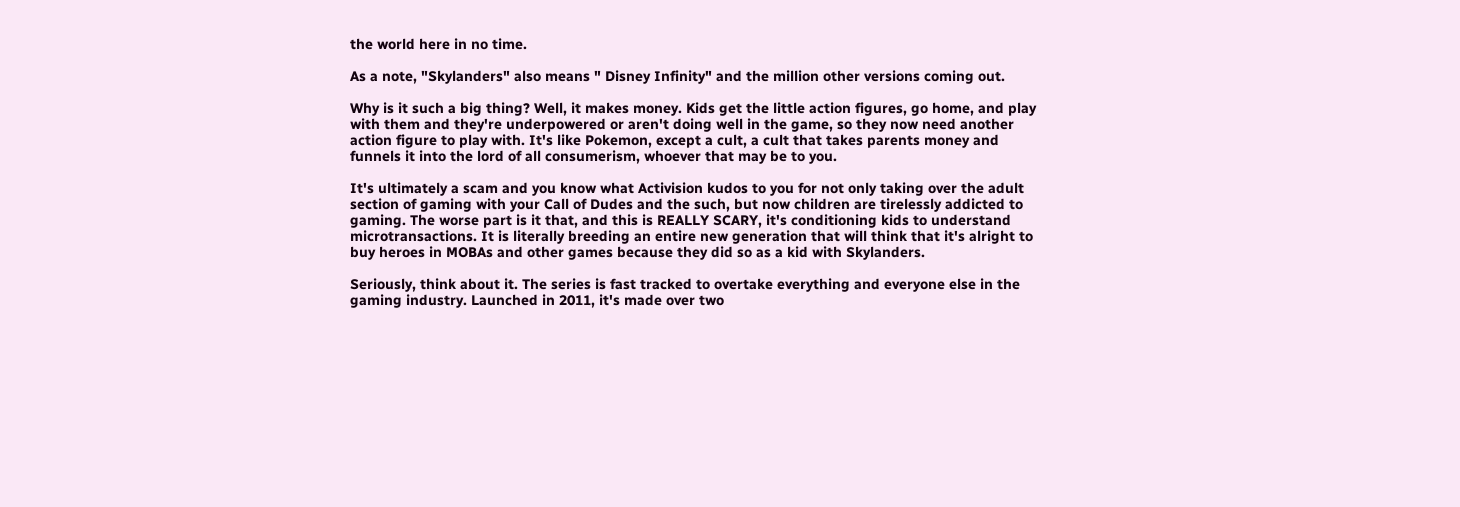the world here in no time.

As a note, "Skylanders" also means " Disney Infinity" and the million other versions coming out.

Why is it such a big thing? Well, it makes money. Kids get the little action figures, go home, and play with them and they're underpowered or aren't doing well in the game, so they now need another action figure to play with. It's like Pokemon, except a cult, a cult that takes parents money and funnels it into the lord of all consumerism, whoever that may be to you.

It's ultimately a scam and you know what Activision kudos to you for not only taking over the adult section of gaming with your Call of Dudes and the such, but now children are tirelessly addicted to gaming. The worse part is it that, and this is REALLY SCARY, it's conditioning kids to understand microtransactions. It is literally breeding an entire new generation that will think that it's alright to buy heroes in MOBAs and other games because they did so as a kid with Skylanders.

Seriously, think about it. The series is fast tracked to overtake everything and everyone else in the gaming industry. Launched in 2011, it's made over two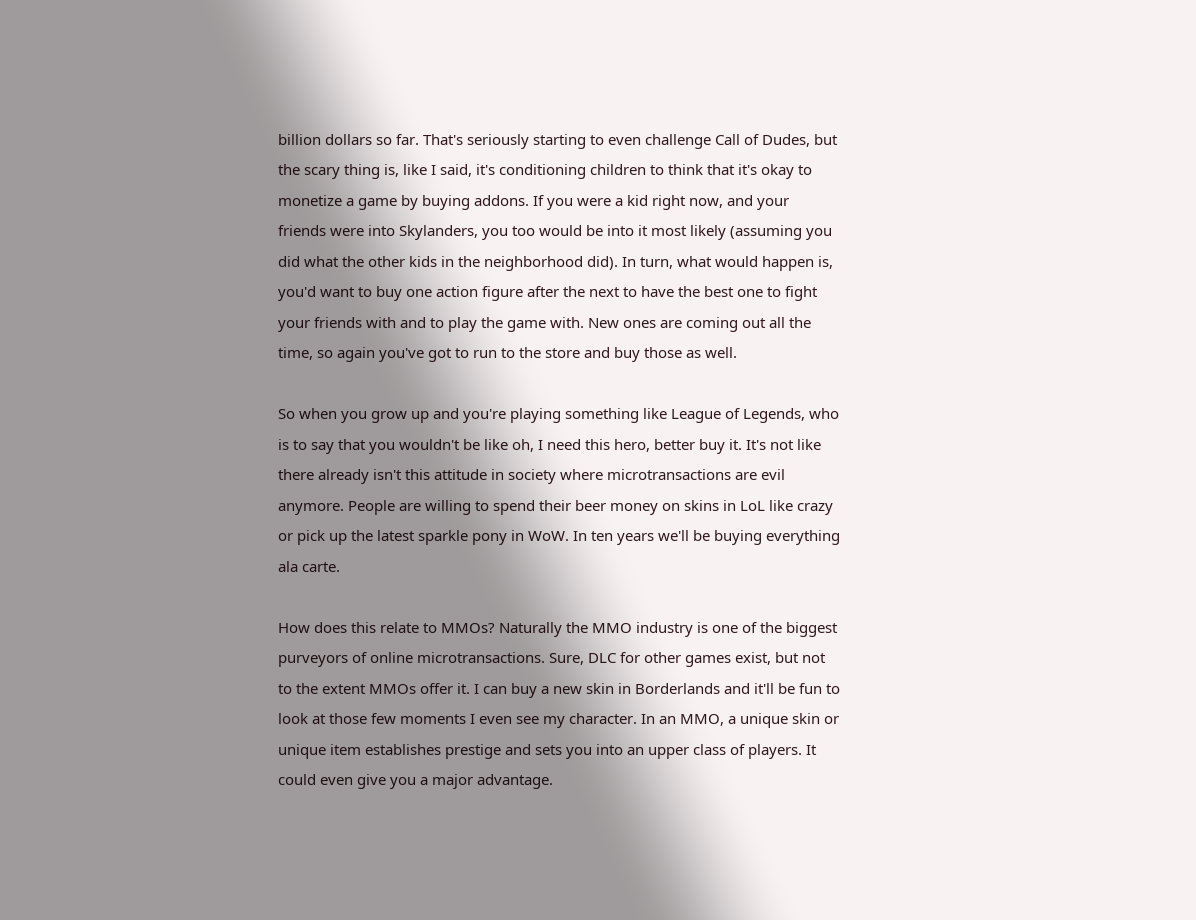billion dollars so far. That's seriously starting to even challenge Call of Dudes, but the scary thing is, like I said, it's conditioning children to think that it's okay to monetize a game by buying addons. If you were a kid right now, and your friends were into Skylanders, you too would be into it most likely (assuming you did what the other kids in the neighborhood did). In turn, what would happen is, you'd want to buy one action figure after the next to have the best one to fight your friends with and to play the game with. New ones are coming out all the time, so again you've got to run to the store and buy those as well.

So when you grow up and you're playing something like League of Legends, who is to say that you wouldn't be like oh, I need this hero, better buy it. It's not like there already isn't this attitude in society where microtransactions are evil anymore. People are willing to spend their beer money on skins in LoL like crazy or pick up the latest sparkle pony in WoW. In ten years we'll be buying everything ala carte.

How does this relate to MMOs? Naturally the MMO industry is one of the biggest purveyors of online microtransactions. Sure, DLC for other games exist, but not to the extent MMOs offer it. I can buy a new skin in Borderlands and it'll be fun to look at those few moments I even see my character. In an MMO, a unique skin or unique item establishes prestige and sets you into an upper class of players. It could even give you a major advantage.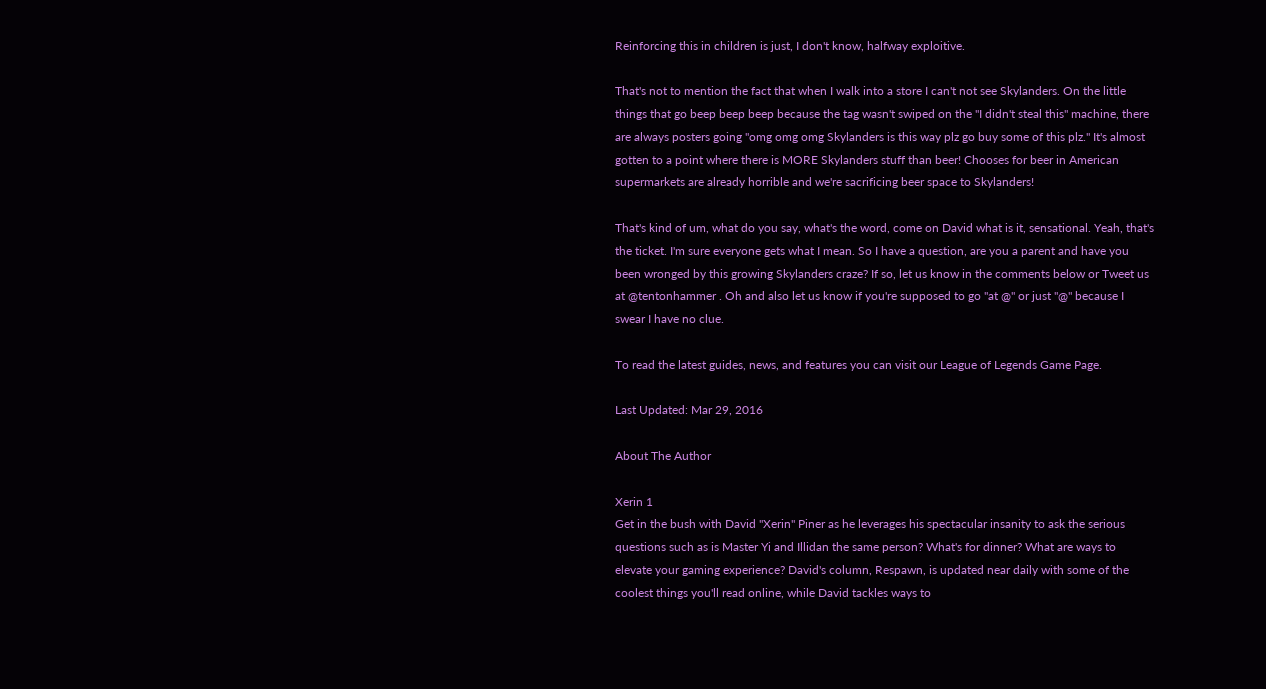Reinforcing this in children is just, I don't know, halfway exploitive.

That's not to mention the fact that when I walk into a store I can't not see Skylanders. On the little things that go beep beep beep because the tag wasn't swiped on the "I didn't steal this" machine, there are always posters going "omg omg omg Skylanders is this way plz go buy some of this plz." It's almost gotten to a point where there is MORE Skylanders stuff than beer! Chooses for beer in American supermarkets are already horrible and we're sacrificing beer space to Skylanders!

That's kind of um, what do you say, what's the word, come on David what is it, sensational. Yeah, that's the ticket. I'm sure everyone gets what I mean. So I have a question, are you a parent and have you been wronged by this growing Skylanders craze? If so, let us know in the comments below or Tweet us at @tentonhammer . Oh and also let us know if you're supposed to go "at @" or just "@" because I swear I have no clue.

To read the latest guides, news, and features you can visit our League of Legends Game Page.

Last Updated: Mar 29, 2016

About The Author

Xerin 1
Get in the bush with David "Xerin" Piner as he leverages his spectacular insanity to ask the serious questions such as is Master Yi and Illidan the same person? What's for dinner? What are ways to elevate your gaming experience? David's column, Respawn, is updated near daily with some of the coolest things you'll read online, while David tackles ways to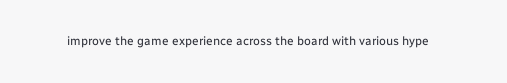improve the game experience across the board with various hype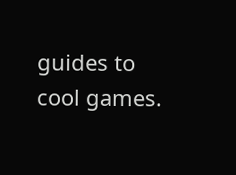guides to cool games.